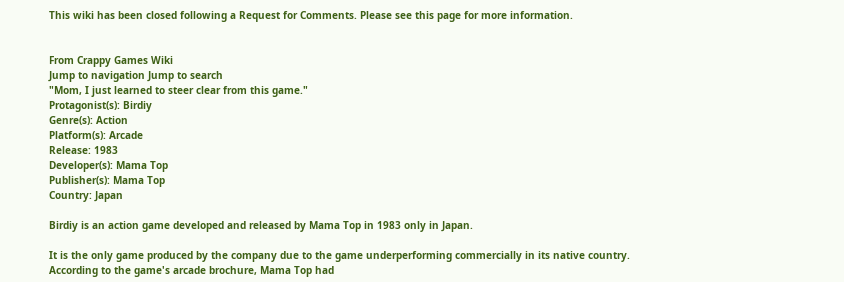This wiki has been closed following a Request for Comments. Please see this page for more information.


From Crappy Games Wiki
Jump to navigation Jump to search
"Mom, I just learned to steer clear from this game."
Protagonist(s): Birdiy
Genre(s): Action
Platform(s): Arcade
Release: 1983
Developer(s): Mama Top
Publisher(s): Mama Top
Country: Japan

Birdiy is an action game developed and released by Mama Top in 1983 only in Japan.

It is the only game produced by the company due to the game underperforming commercially in its native country. According to the game's arcade brochure, Mama Top had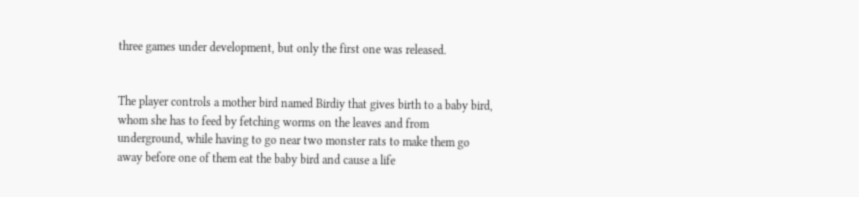three games under development, but only the first one was released.


The player controls a mother bird named Birdiy that gives birth to a baby bird, whom she has to feed by fetching worms on the leaves and from underground, while having to go near two monster rats to make them go away before one of them eat the baby bird and cause a life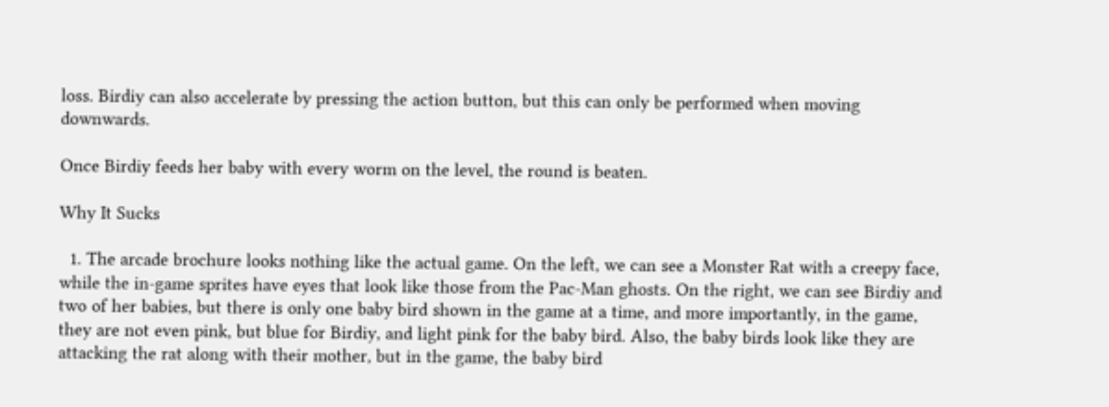loss. Birdiy can also accelerate by pressing the action button, but this can only be performed when moving downwards.

Once Birdiy feeds her baby with every worm on the level, the round is beaten.

Why It Sucks

  1. The arcade brochure looks nothing like the actual game. On the left, we can see a Monster Rat with a creepy face, while the in-game sprites have eyes that look like those from the Pac-Man ghosts. On the right, we can see Birdiy and two of her babies, but there is only one baby bird shown in the game at a time, and more importantly, in the game, they are not even pink, but blue for Birdiy, and light pink for the baby bird. Also, the baby birds look like they are attacking the rat along with their mother, but in the game, the baby bird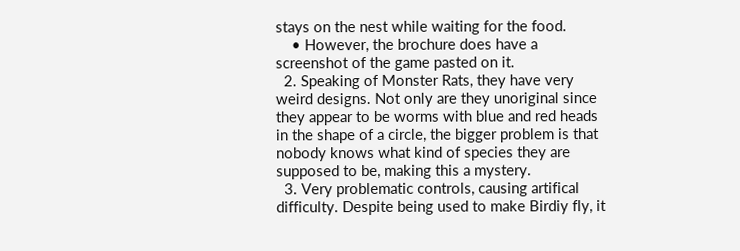stays on the nest while waiting for the food.
    • However, the brochure does have a screenshot of the game pasted on it.
  2. Speaking of Monster Rats, they have very weird designs. Not only are they unoriginal since they appear to be worms with blue and red heads in the shape of a circle, the bigger problem is that nobody knows what kind of species they are supposed to be, making this a mystery.
  3. Very problematic controls, causing artifical difficulty. Despite being used to make Birdiy fly, it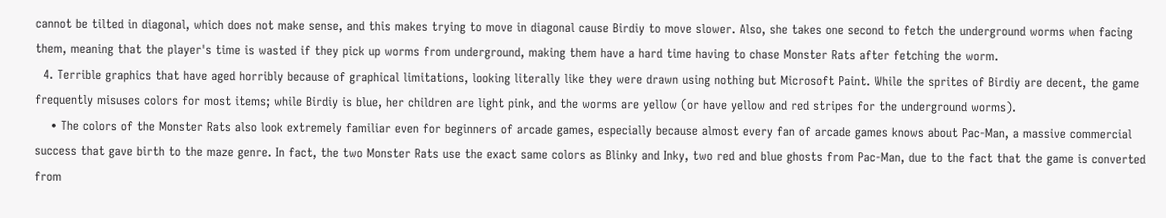cannot be tilted in diagonal, which does not make sense, and this makes trying to move in diagonal cause Birdiy to move slower. Also, she takes one second to fetch the underground worms when facing them, meaning that the player's time is wasted if they pick up worms from underground, making them have a hard time having to chase Monster Rats after fetching the worm.
  4. Terrible graphics that have aged horribly because of graphical limitations, looking literally like they were drawn using nothing but Microsoft Paint. While the sprites of Birdiy are decent, the game frequently misuses colors for most items; while Birdiy is blue, her children are light pink, and the worms are yellow (or have yellow and red stripes for the underground worms).
    • The colors of the Monster Rats also look extremely familiar even for beginners of arcade games, especially because almost every fan of arcade games knows about Pac-Man, a massive commercial success that gave birth to the maze genre. In fact, the two Monster Rats use the exact same colors as Blinky and Inky, two red and blue ghosts from Pac-Man, due to the fact that the game is converted from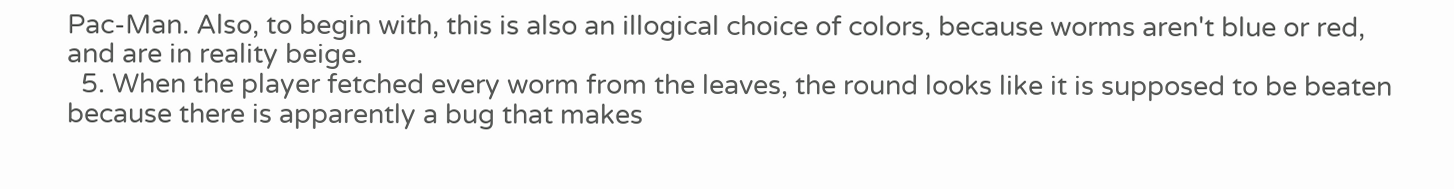Pac-Man. Also, to begin with, this is also an illogical choice of colors, because worms aren't blue or red, and are in reality beige.
  5. When the player fetched every worm from the leaves, the round looks like it is supposed to be beaten because there is apparently a bug that makes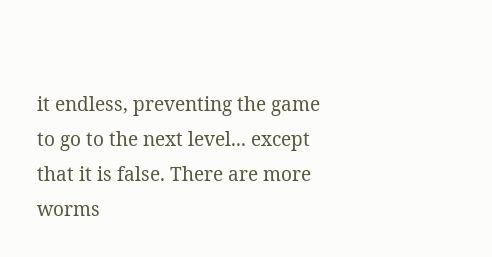it endless, preventing the game to go to the next level... except that it is false. There are more worms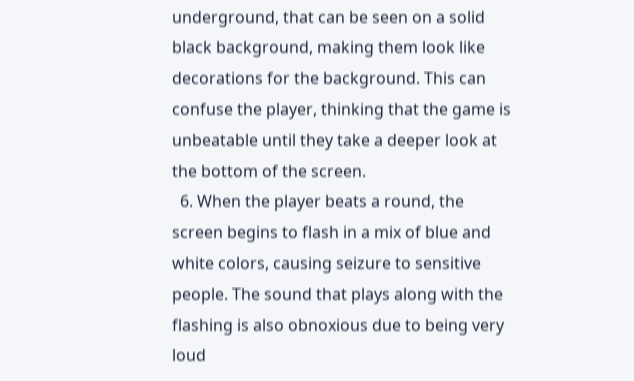underground, that can be seen on a solid black background, making them look like decorations for the background. This can confuse the player, thinking that the game is unbeatable until they take a deeper look at the bottom of the screen.
  6. When the player beats a round, the screen begins to flash in a mix of blue and white colors, causing seizure to sensitive people. The sound that plays along with the flashing is also obnoxious due to being very loud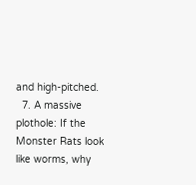and high-pitched.
  7. A massive plothole: If the Monster Rats look like worms, why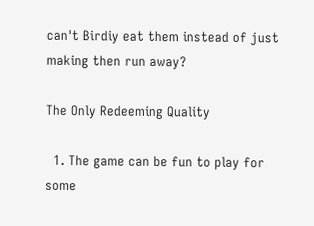can't Birdiy eat them instead of just making then run away?

The Only Redeeming Quality

  1. The game can be fun to play for some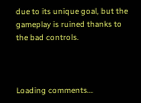due to its unique goal, but the gameplay is ruined thanks to the bad controls.



Loading comments...